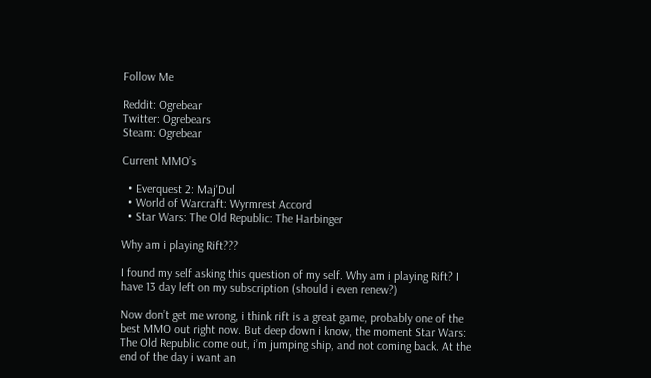Follow Me

Reddit: Ogrebear
Twitter: Ogrebears
Steam: Ogrebear

Current MMO’s

  • Everquest 2: Maj'Dul
  • World of Warcraft: Wyrmrest Accord
  • Star Wars: The Old Republic: The Harbinger

Why am i playing Rift???

I found my self asking this question of my self. Why am i playing Rift? I have 13 day left on my subscription (should i even renew?)

Now don’t get me wrong, i think rift is a great game, probably one of the best MMO out right now. But deep down i know, the moment Star Wars: The Old Republic come out, i’m jumping ship, and not coming back. At the end of the day i want an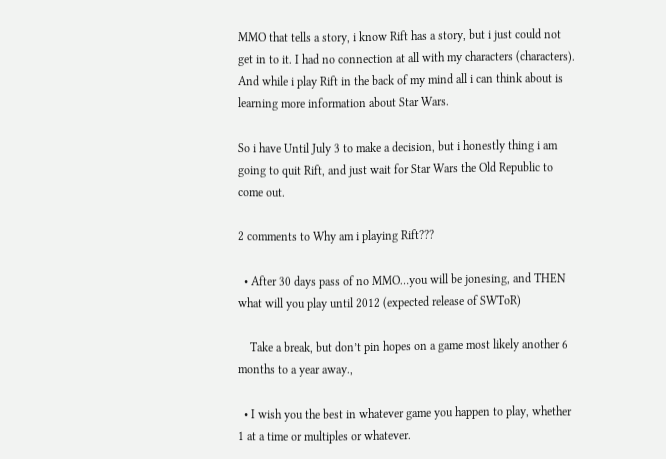MMO that tells a story, i know Rift has a story, but i just could not get in to it. I had no connection at all with my characters (characters). And while i play Rift in the back of my mind all i can think about is learning more information about Star Wars.

So i have Until July 3 to make a decision, but i honestly thing i am going to quit Rift, and just wait for Star Wars the Old Republic to come out.

2 comments to Why am i playing Rift???

  • After 30 days pass of no MMO…you will be jonesing, and THEN what will you play until 2012 (expected release of SWToR)

    Take a break, but don’t pin hopes on a game most likely another 6 months to a year away.,

  • I wish you the best in whatever game you happen to play, whether 1 at a time or multiples or whatever.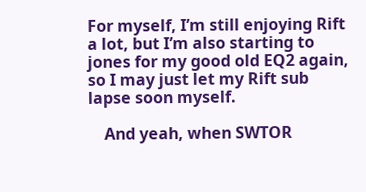For myself, I’m still enjoying Rift a lot, but I’m also starting to jones for my good old EQ2 again, so I may just let my Rift sub lapse soon myself.

    And yeah, when SWTOR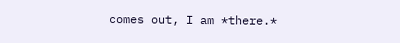comes out, I am *there.*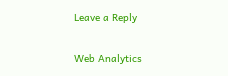Leave a Reply

Web Analytics